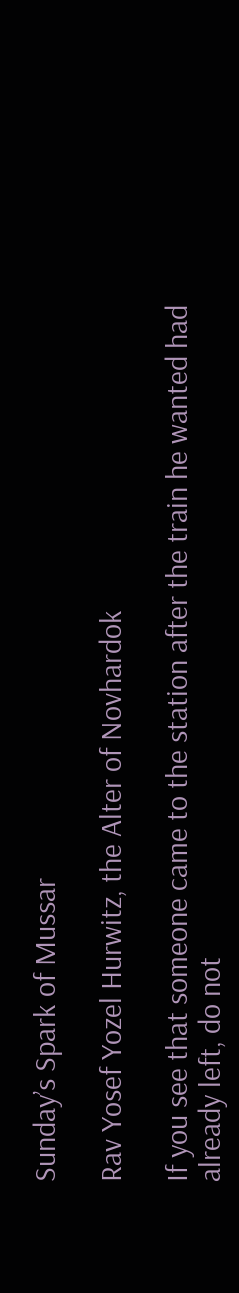Sunday’s Spark of Mussar

Rav Yosef Yozel Hurwitz, the Alter of Novhardok

If you see that someone came to the station after the train he wanted had already left, do not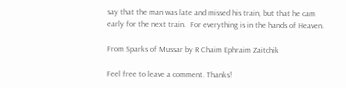say that the man was late and missed his train, but that he cam early for the next train.  For everything is in the hands of Heaven.

From Sparks of Mussar by R Chaim Ephraim Zaitchik

Feel free to leave a comment. Thanks!